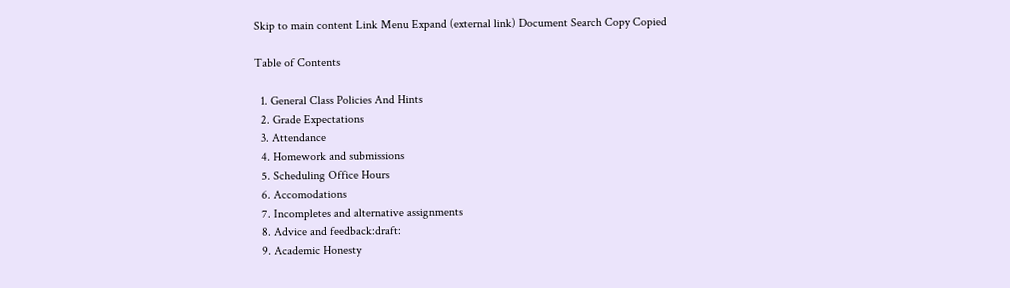Skip to main content Link Menu Expand (external link) Document Search Copy Copied

Table of Contents

  1. General Class Policies And Hints
  2. Grade Expectations
  3. Attendance
  4. Homework and submissions
  5. Scheduling Office Hours
  6. Accomodations
  7. Incompletes and alternative assignments
  8. Advice and feedback:draft:
  9. Academic Honesty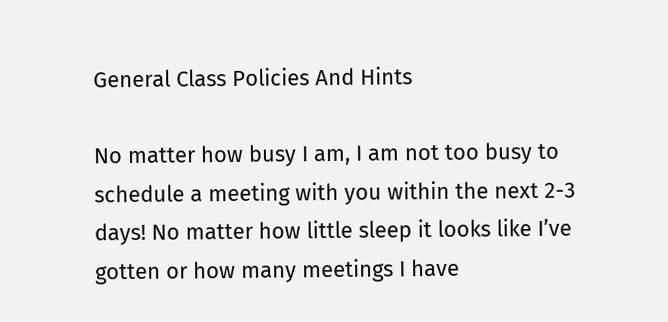General Class Policies And Hints

No matter how busy I am, I am not too busy to schedule a meeting with you within the next 2-3 days! No matter how little sleep it looks like I’ve gotten or how many meetings I have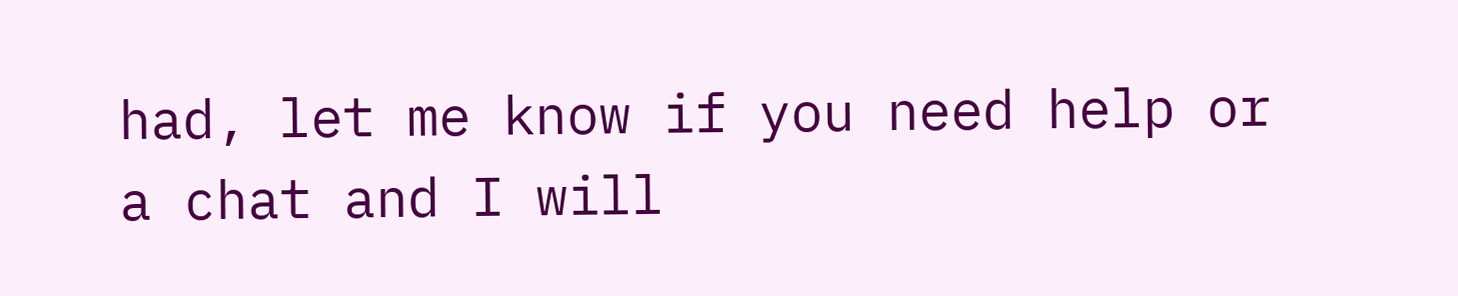had, let me know if you need help or a chat and I will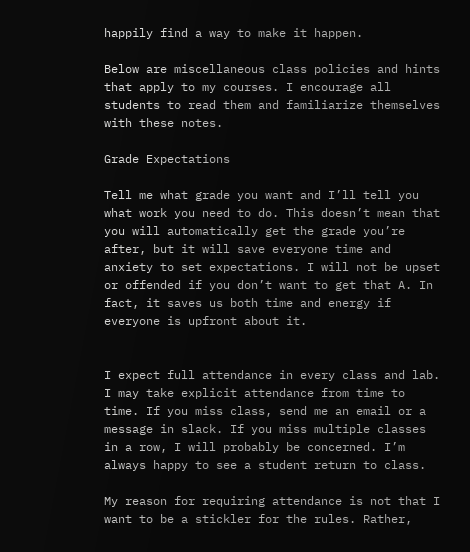happily find a way to make it happen.

Below are miscellaneous class policies and hints that apply to my courses. I encourage all students to read them and familiarize themselves with these notes.

Grade Expectations

Tell me what grade you want and I’ll tell you what work you need to do. This doesn’t mean that you will automatically get the grade you’re after, but it will save everyone time and anxiety to set expectations. I will not be upset or offended if you don’t want to get that A. In fact, it saves us both time and energy if everyone is upfront about it.


I expect full attendance in every class and lab. I may take explicit attendance from time to time. If you miss class, send me an email or a message in slack. If you miss multiple classes in a row, I will probably be concerned. I’m always happy to see a student return to class.

My reason for requiring attendance is not that I want to be a stickler for the rules. Rather,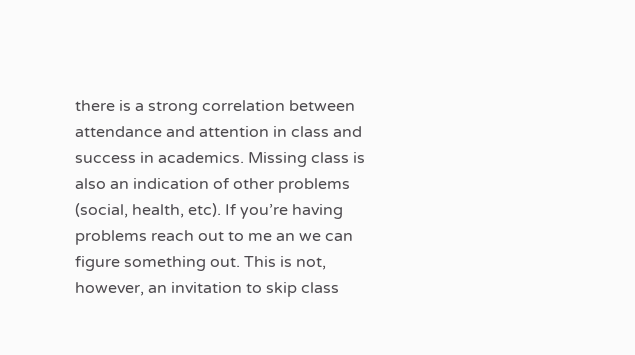there is a strong correlation between attendance and attention in class and success in academics. Missing class is also an indication of other problems (social, health, etc). If you’re having problems reach out to me an we can figure something out. This is not, however, an invitation to skip class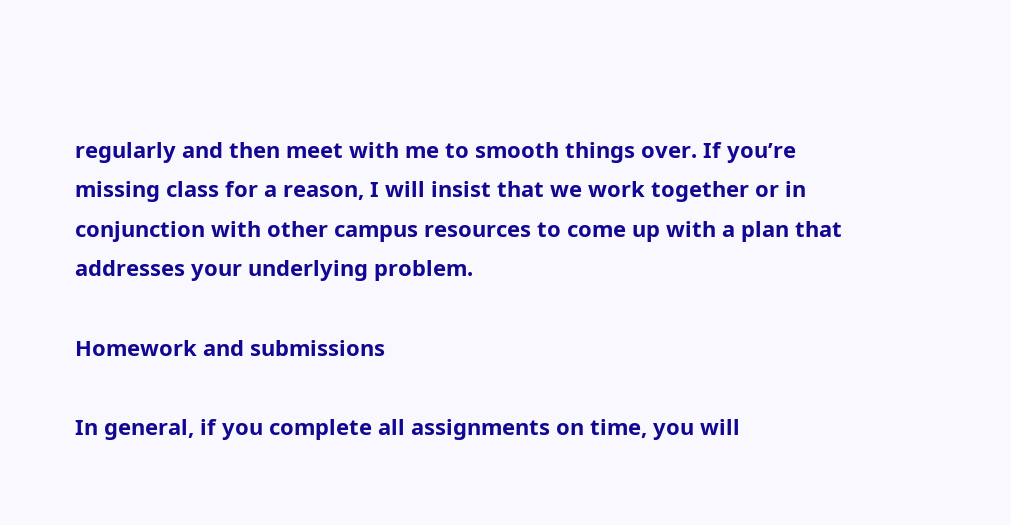regularly and then meet with me to smooth things over. If you’re missing class for a reason, I will insist that we work together or in conjunction with other campus resources to come up with a plan that addresses your underlying problem.

Homework and submissions

In general, if you complete all assignments on time, you will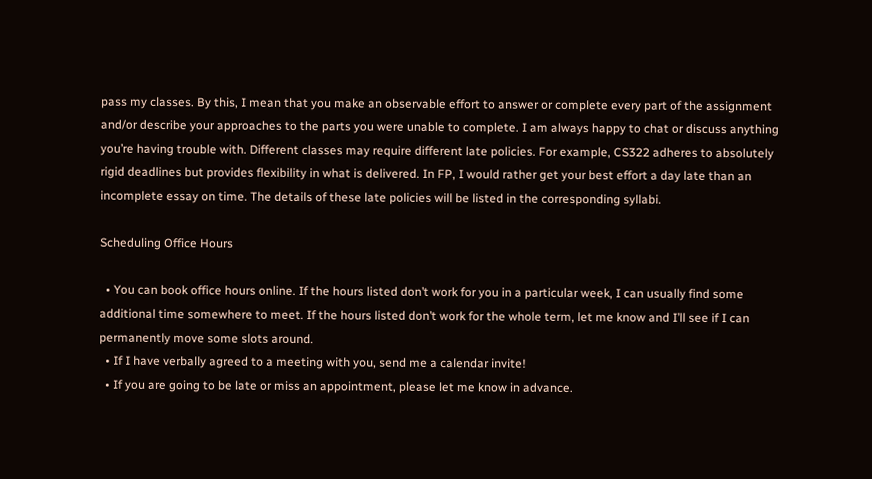pass my classes. By this, I mean that you make an observable effort to answer or complete every part of the assignment and/or describe your approaches to the parts you were unable to complete. I am always happy to chat or discuss anything you’re having trouble with. Different classes may require different late policies. For example, CS322 adheres to absolutely rigid deadlines but provides flexibility in what is delivered. In FP, I would rather get your best effort a day late than an incomplete essay on time. The details of these late policies will be listed in the corresponding syllabi.

Scheduling Office Hours

  • You can book office hours online. If the hours listed don’t work for you in a particular week, I can usually find some additional time somewhere to meet. If the hours listed don’t work for the whole term, let me know and I’ll see if I can permanently move some slots around.
  • If I have verbally agreed to a meeting with you, send me a calendar invite!
  • If you are going to be late or miss an appointment, please let me know in advance.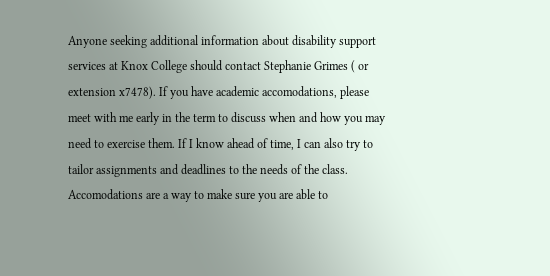Anyone seeking additional information about disability support services at Knox College should contact Stephanie Grimes ( or extension x7478). If you have academic accomodations, please meet with me early in the term to discuss when and how you may need to exercise them. If I know ahead of time, I can also try to tailor assignments and deadlines to the needs of the class. Accomodations are a way to make sure you are able to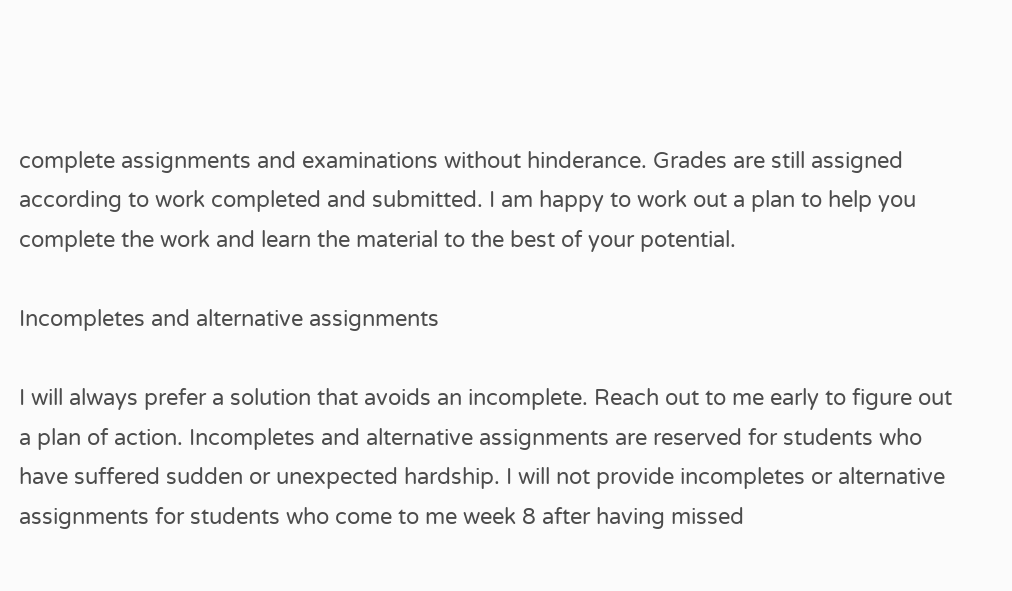complete assignments and examinations without hinderance. Grades are still assigned according to work completed and submitted. I am happy to work out a plan to help you complete the work and learn the material to the best of your potential.

Incompletes and alternative assignments

I will always prefer a solution that avoids an incomplete. Reach out to me early to figure out a plan of action. Incompletes and alternative assignments are reserved for students who have suffered sudden or unexpected hardship. I will not provide incompletes or alternative assignments for students who come to me week 8 after having missed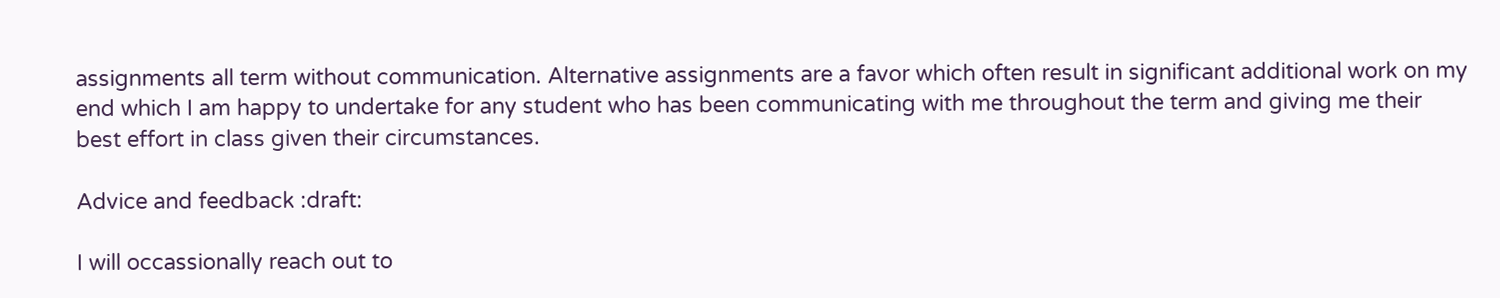assignments all term without communication. Alternative assignments are a favor which often result in significant additional work on my end which I am happy to undertake for any student who has been communicating with me throughout the term and giving me their best effort in class given their circumstances.

Advice and feedback :draft:

I will occassionally reach out to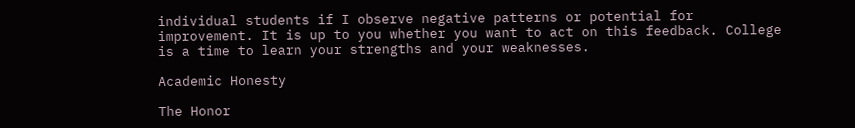individual students if I observe negative patterns or potential for improvement. It is up to you whether you want to act on this feedback. College is a time to learn your strengths and your weaknesses.

Academic Honesty

The Honor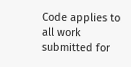Code applies to all work submitted for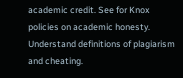academic credit. See for Knox policies on academic honesty. Understand definitions of plagiarism and cheating.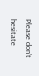Please don’t hesitate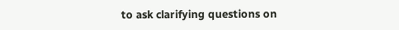to ask clarifying questions on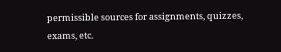permissible sources for assignments, quizzes, exams, etc.